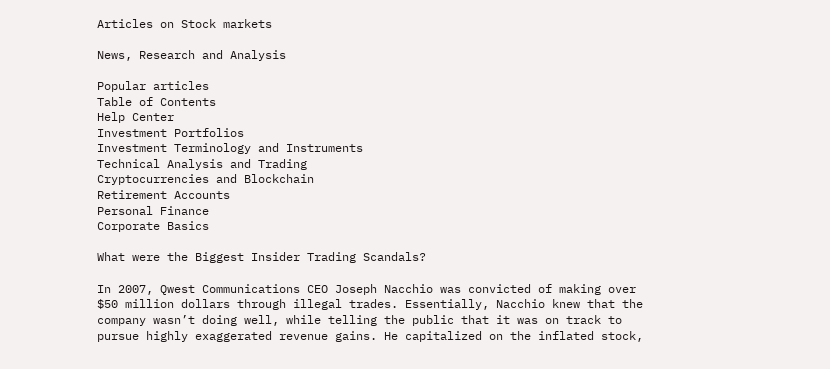Articles on Stock markets

News, Research and Analysis

Popular articles
Table of Contents
Help Center
Investment Portfolios
Investment Terminology and Instruments
Technical Analysis and Trading
Cryptocurrencies and Blockchain
Retirement Accounts
Personal Finance
Corporate Basics

What were the Biggest Insider Trading Scandals?

In 2007, Qwest Communications CEO Joseph Nacchio was convicted of making over $50 million dollars through illegal trades. Essentially, Nacchio knew that the company wasn’t doing well, while telling the public that it was on track to pursue highly exaggerated revenue gains. He capitalized on the inflated stock,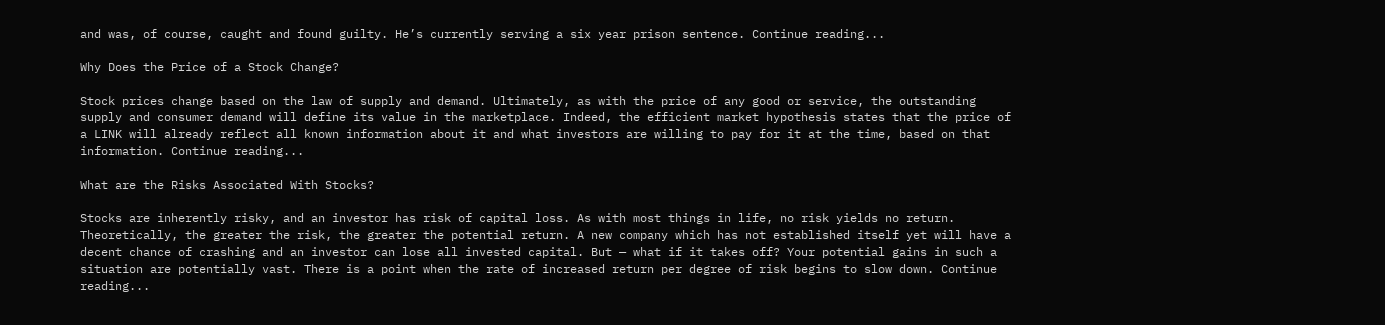and was, of course, caught and found guilty. He’s currently serving a six year prison sentence. Continue reading...

Why Does the Price of a Stock Change?

Stock prices change based on the law of supply and demand. Ultimately, as with the price of any good or service, the outstanding supply and consumer demand will define its value in the marketplace. Indeed, the efficient market hypothesis states that the price of a LINK will already reflect all known information about it and what investors are willing to pay for it at the time, based on that information. Continue reading...

What are the Risks Associated With Stocks?

Stocks are inherently risky, and an investor has risk of capital loss. As with most things in life, no risk yields no return. Theoretically, the greater the risk, the greater the potential return. A new company which has not established itself yet will have a decent chance of crashing and an investor can lose all invested capital. But — what if it takes off? Your potential gains in such a situation are potentially vast. There is a point when the rate of increased return per degree of risk begins to slow down. Continue reading...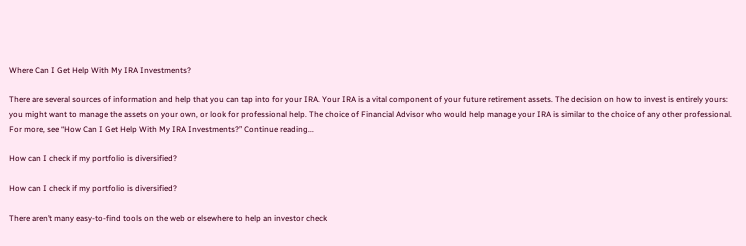Where Can I Get Help With My IRA Investments?

There are several sources of information and help that you can tap into for your IRA. Your IRA is a vital component of your future retirement assets. The decision on how to invest is entirely yours: you might want to manage the assets on your own, or look for professional help. The choice of Financial Advisor who would help manage your IRA is similar to the choice of any other professional. For more, see “How Can I Get Help With My IRA Investments?” Continue reading...

How can I check if my portfolio is diversified?

How can I check if my portfolio is diversified?

There aren’t many easy-to-find tools on the web or elsewhere to help an investor check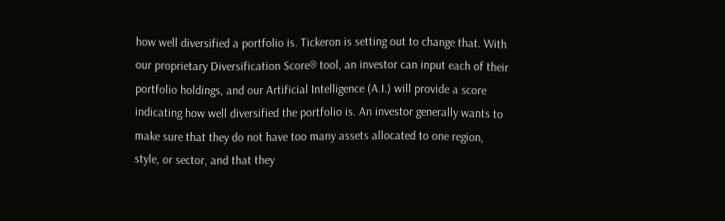how well diversified a portfolio is. Tickeron is setting out to change that. With our proprietary Diversification Score® tool, an investor can input each of their portfolio holdings, and our Artificial Intelligence (A.I.) will provide a score indicating how well diversified the portfolio is. An investor generally wants to make sure that they do not have too many assets allocated to one region, style, or sector, and that they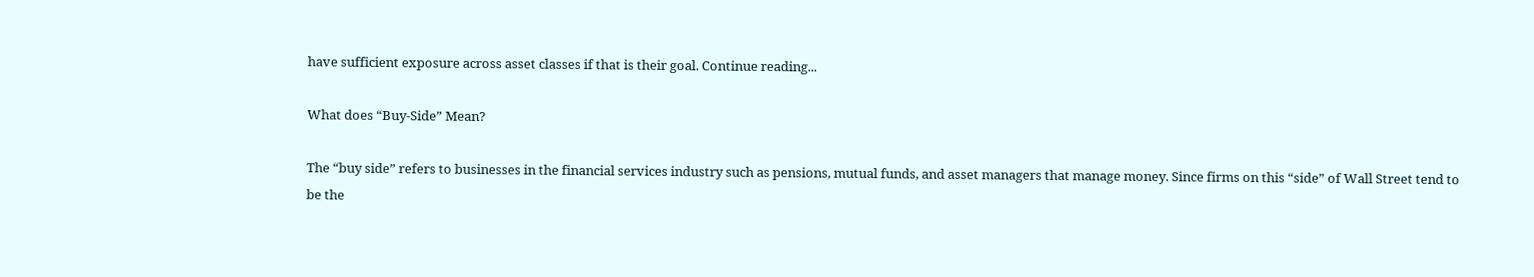have sufficient exposure across asset classes if that is their goal. Continue reading...

What does “Buy-Side” Mean?

The “buy side” refers to businesses in the financial services industry such as pensions, mutual funds, and asset managers that manage money. Since firms on this “side” of Wall Street tend to be the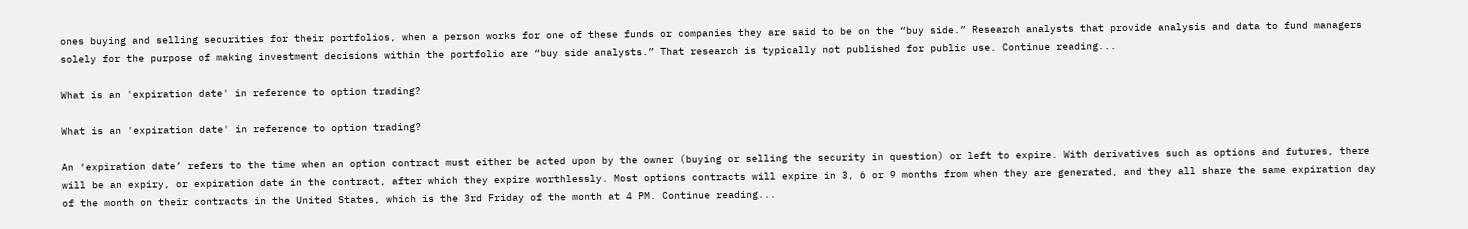ones buying and selling securities for their portfolios, when a person works for one of these funds or companies they are said to be on the “buy side.” Research analysts that provide analysis and data to fund managers solely for the purpose of making investment decisions within the portfolio are “buy side analysts.” That research is typically not published for public use. Continue reading...

What is an 'expiration date' in reference to option trading?

What is an 'expiration date' in reference to option trading?

An ‘expiration date’ refers to the time when an option contract must either be acted upon by the owner (buying or selling the security in question) or left to expire. With derivatives such as options and futures, there will be an expiry, or expiration date in the contract, after which they expire worthlessly. Most options contracts will expire in 3, 6 or 9 months from when they are generated, and they all share the same expiration day of the month on their contracts in the United States, which is the 3rd Friday of the month at 4 PM. Continue reading...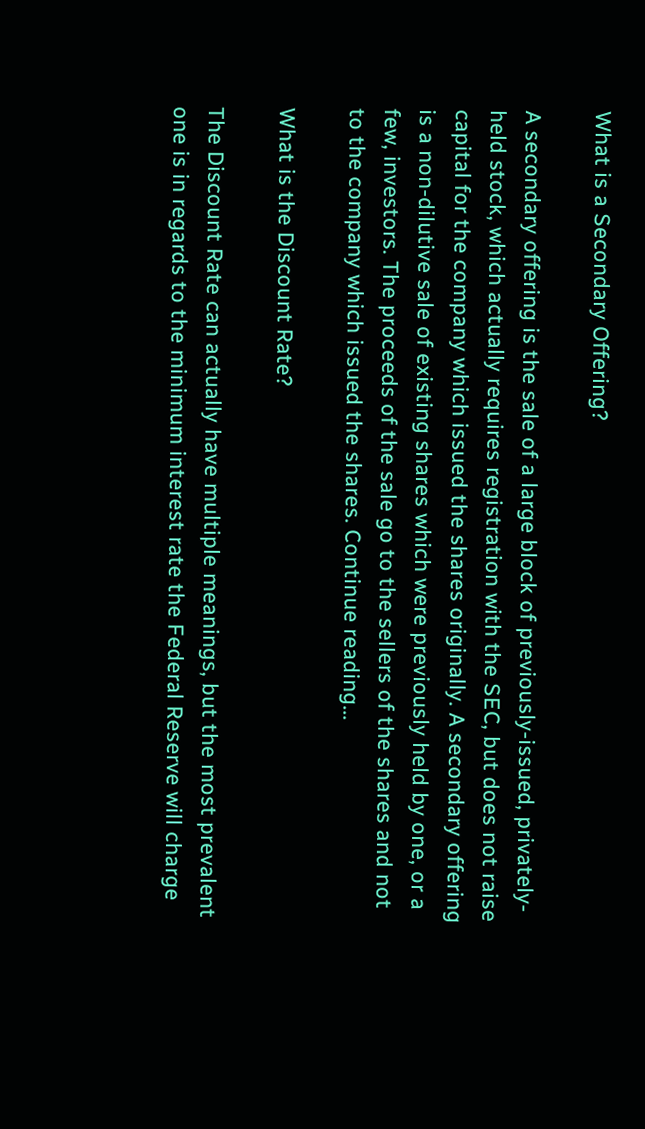What is a Secondary Offering?

A secondary offering is the sale of a large block of previously-issued, privately-held stock, which actually requires registration with the SEC, but does not raise capital for the company which issued the shares originally. A secondary offering is a non-dilutive sale of existing shares which were previously held by one, or a few, investors. The proceeds of the sale go to the sellers of the shares and not to the company which issued the shares. Continue reading...

What is the Discount Rate?

The Discount Rate can actually have multiple meanings, but the most prevalent one is in regards to the minimum interest rate the Federal Reserve will charge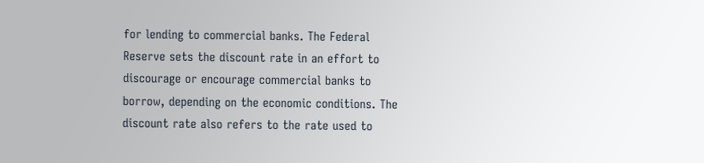for lending to commercial banks. The Federal Reserve sets the discount rate in an effort to discourage or encourage commercial banks to borrow, depending on the economic conditions. The discount rate also refers to the rate used to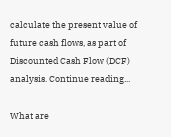calculate the present value of future cash flows, as part of Discounted Cash Flow (DCF) analysis. Continue reading...

What are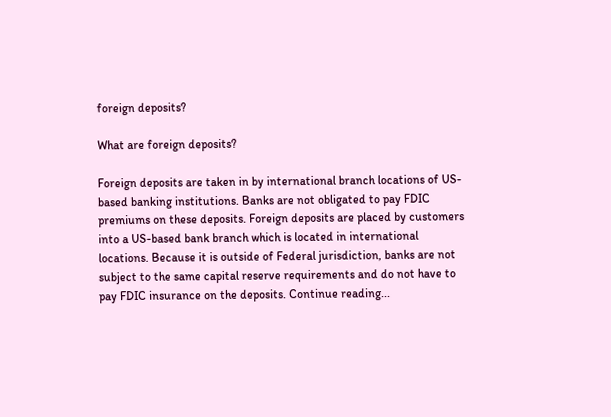foreign deposits?

What are foreign deposits?

Foreign deposits are taken in by international branch locations of US-based banking institutions. Banks are not obligated to pay FDIC premiums on these deposits. Foreign deposits are placed by customers into a US-based bank branch which is located in international locations. Because it is outside of Federal jurisdiction, banks are not subject to the same capital reserve requirements and do not have to pay FDIC insurance on the deposits. Continue reading...